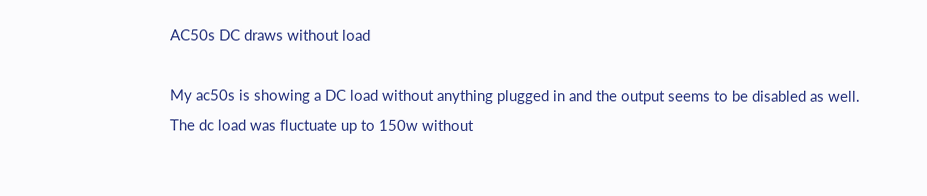AC50s DC draws without load

My ac50s is showing a DC load without anything plugged in and the output seems to be disabled as well.
The dc load was fluctuate up to 150w without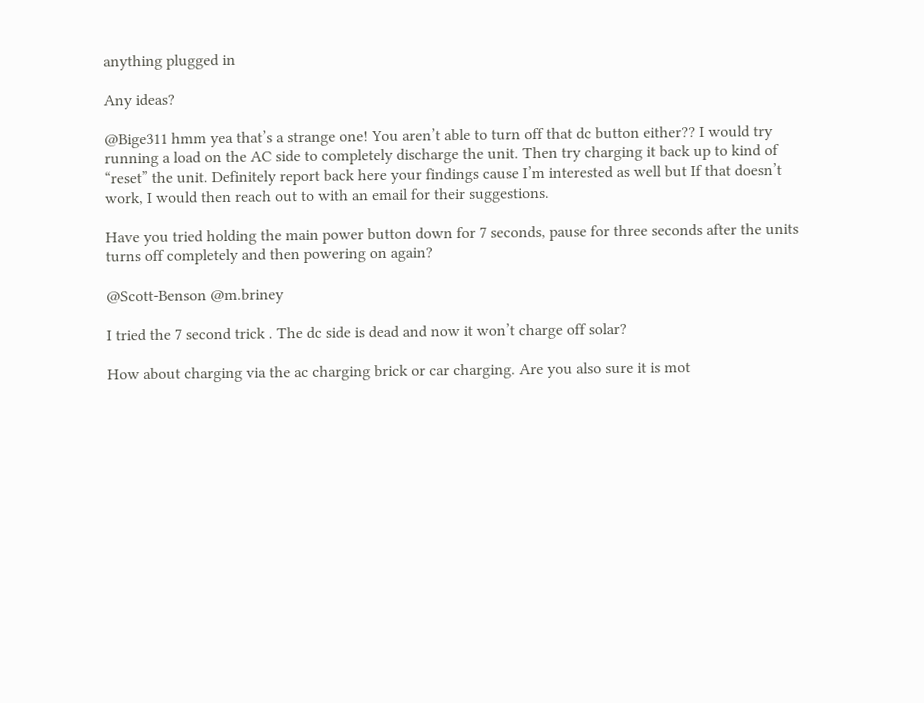anything plugged in

Any ideas?

@Bige311 hmm yea that’s a strange one! You aren’t able to turn off that dc button either?? I would try running a load on the AC side to completely discharge the unit. Then try charging it back up to kind of “reset” the unit. Definitely report back here your findings cause I’m interested as well but If that doesn’t work, I would then reach out to with an email for their suggestions.

Have you tried holding the main power button down for 7 seconds, pause for three seconds after the units turns off completely and then powering on again?

@Scott-Benson @m.briney

I tried the 7 second trick . The dc side is dead and now it won’t charge off solar?

How about charging via the ac charging brick or car charging. Are you also sure it is mot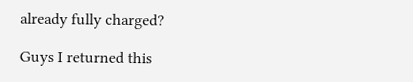already fully charged?

Guys I returned this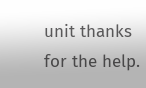unit thanks for the help.